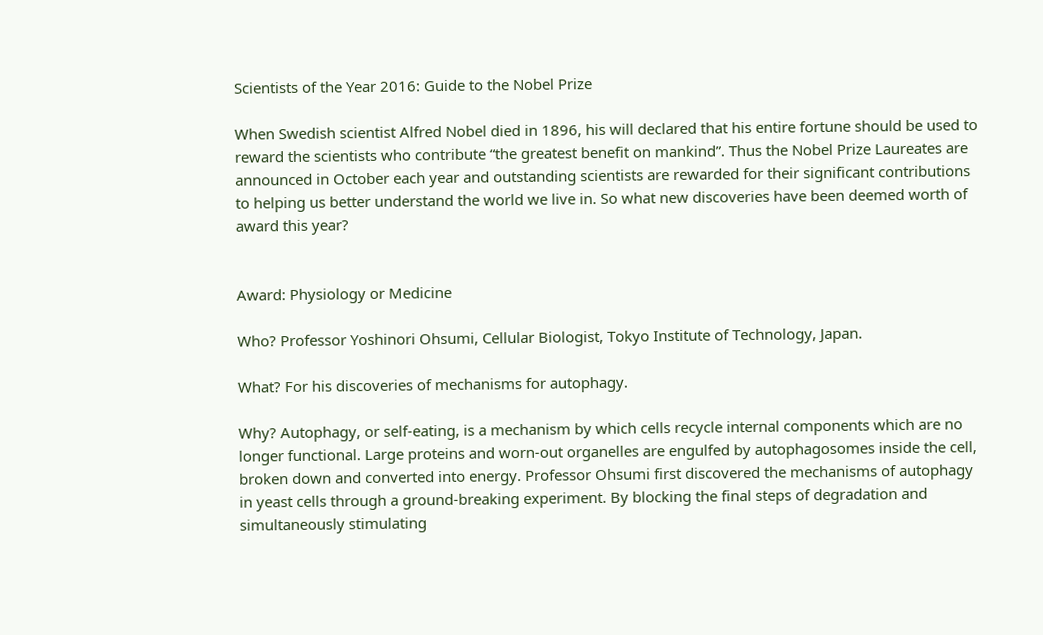Scientists of the Year 2016: Guide to the Nobel Prize

When Swedish scientist Alfred Nobel died in 1896, his will declared that his entire fortune should be used to reward the scientists who contribute “the greatest benefit on mankind”. Thus the Nobel Prize Laureates are announced in October each year and outstanding scientists are rewarded for their significant contributions to helping us better understand the world we live in. So what new discoveries have been deemed worth of award this year?


Award: Physiology or Medicine

Who? Professor Yoshinori Ohsumi, Cellular Biologist, Tokyo Institute of Technology, Japan.

What? For his discoveries of mechanisms for autophagy.

Why? Autophagy, or self-eating, is a mechanism by which cells recycle internal components which are no longer functional. Large proteins and worn-out organelles are engulfed by autophagosomes inside the cell, broken down and converted into energy. Professor Ohsumi first discovered the mechanisms of autophagy in yeast cells through a ground-breaking experiment. By blocking the final steps of degradation and simultaneously stimulating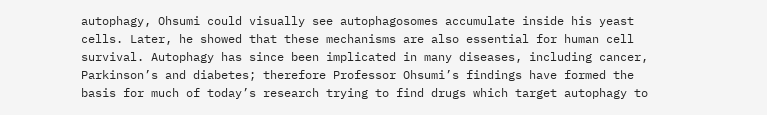autophagy, Ohsumi could visually see autophagosomes accumulate inside his yeast cells. Later, he showed that these mechanisms are also essential for human cell survival. Autophagy has since been implicated in many diseases, including cancer, Parkinson’s and diabetes; therefore Professor Ohsumi’s findings have formed the basis for much of today’s research trying to find drugs which target autophagy to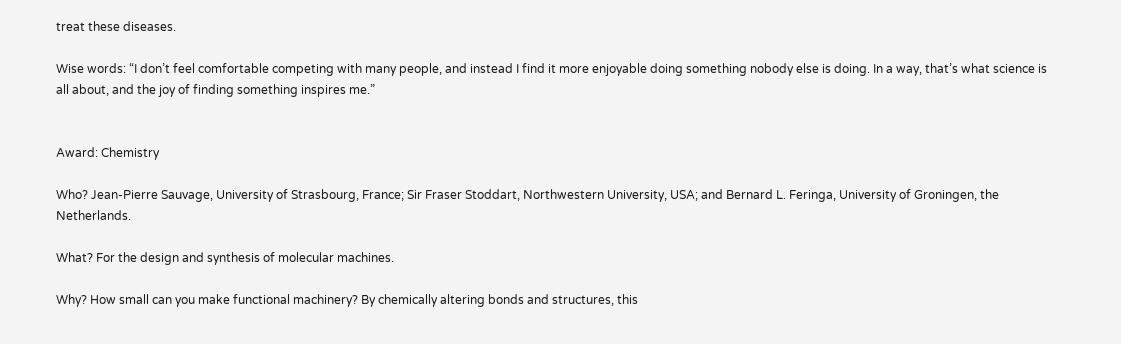treat these diseases.

Wise words: “I don’t feel comfortable competing with many people, and instead I find it more enjoyable doing something nobody else is doing. In a way, that’s what science is all about, and the joy of finding something inspires me.”


Award: Chemistry

Who? Jean-Pierre Sauvage, University of Strasbourg, France; Sir Fraser Stoddart, Northwestern University, USA; and Bernard L. Feringa, University of Groningen, the Netherlands.

What? For the design and synthesis of molecular machines.

Why? How small can you make functional machinery? By chemically altering bonds and structures, this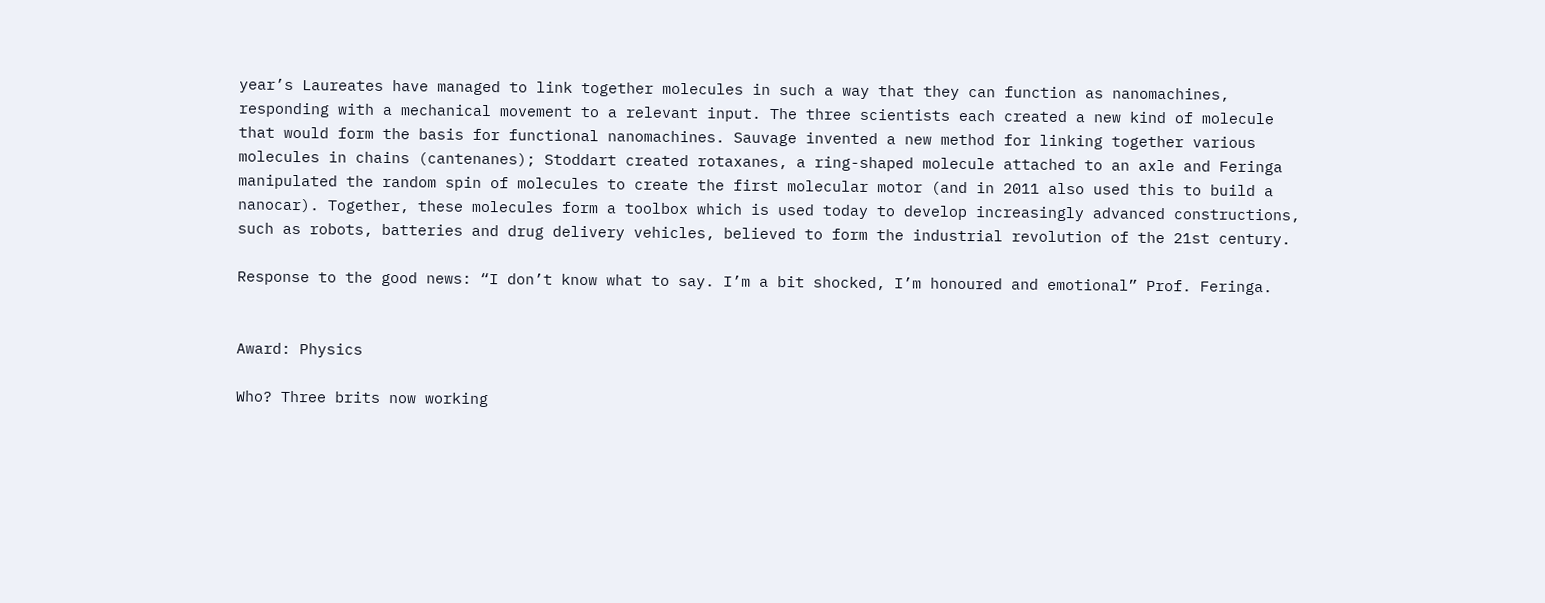year’s Laureates have managed to link together molecules in such a way that they can function as nanomachines, responding with a mechanical movement to a relevant input. The three scientists each created a new kind of molecule that would form the basis for functional nanomachines. Sauvage invented a new method for linking together various molecules in chains (cantenanes); Stoddart created rotaxanes, a ring-shaped molecule attached to an axle and Feringa manipulated the random spin of molecules to create the first molecular motor (and in 2011 also used this to build a nanocar). Together, these molecules form a toolbox which is used today to develop increasingly advanced constructions, such as robots, batteries and drug delivery vehicles, believed to form the industrial revolution of the 21st century.

Response to the good news: “I don’t know what to say. I’m a bit shocked, I’m honoured and emotional” Prof. Feringa.


Award: Physics

Who? Three brits now working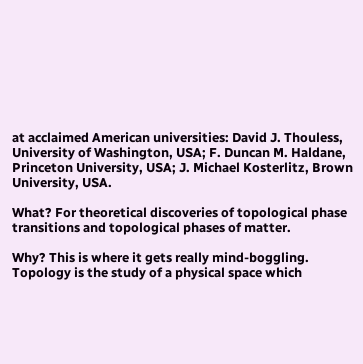at acclaimed American universities: David J. Thouless, University of Washington, USA; F. Duncan M. Haldane, Princeton University, USA; J. Michael Kosterlitz, Brown University, USA.

What? For theoretical discoveries of topological phase transitions and topological phases of matter.

Why? This is where it gets really mind-boggling. Topology is the study of a physical space which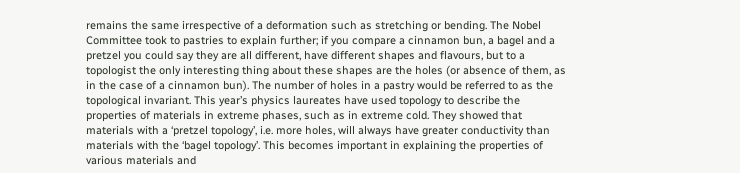remains the same irrespective of a deformation such as stretching or bending. The Nobel Committee took to pastries to explain further; if you compare a cinnamon bun, a bagel and a pretzel you could say they are all different, have different shapes and flavours, but to a topologist the only interesting thing about these shapes are the holes (or absence of them, as in the case of a cinnamon bun). The number of holes in a pastry would be referred to as the topological invariant. This year’s physics laureates have used topology to describe the properties of materials in extreme phases, such as in extreme cold. They showed that materials with a ‘pretzel topology’, i.e. more holes, will always have greater conductivity than materials with the ‘bagel topology’. This becomes important in explaining the properties of various materials and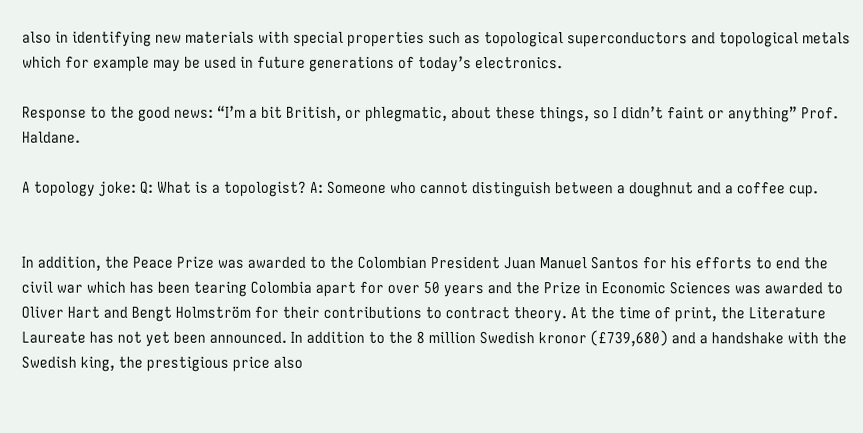also in identifying new materials with special properties such as topological superconductors and topological metals which for example may be used in future generations of today’s electronics.

Response to the good news: “I’m a bit British, or phlegmatic, about these things, so I didn’t faint or anything” Prof. Haldane.

A topology joke: Q: What is a topologist? A: Someone who cannot distinguish between a doughnut and a coffee cup.


In addition, the Peace Prize was awarded to the Colombian President Juan Manuel Santos for his efforts to end the civil war which has been tearing Colombia apart for over 50 years and the Prize in Economic Sciences was awarded to Oliver Hart and Bengt Holmström for their contributions to contract theory. At the time of print, the Literature Laureate has not yet been announced. In addition to the 8 million Swedish kronor (£739,680) and a handshake with the Swedish king, the prestigious price also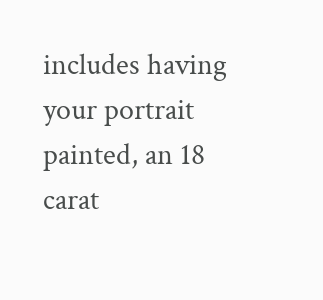includes having your portrait painted, an 18 carat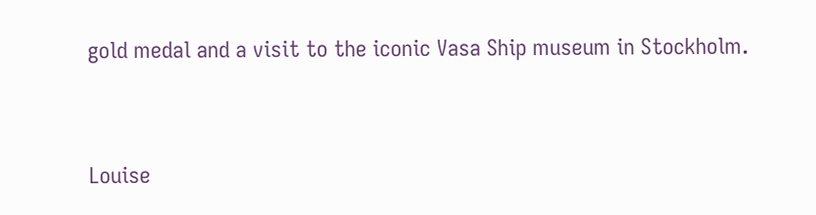gold medal and a visit to the iconic Vasa Ship museum in Stockholm.


Louise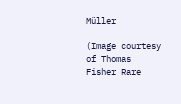Müller

(Image courtesy of Thomas Fisher Rare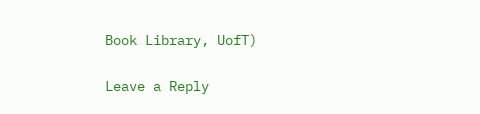Book Library, UofT)

Leave a Reply